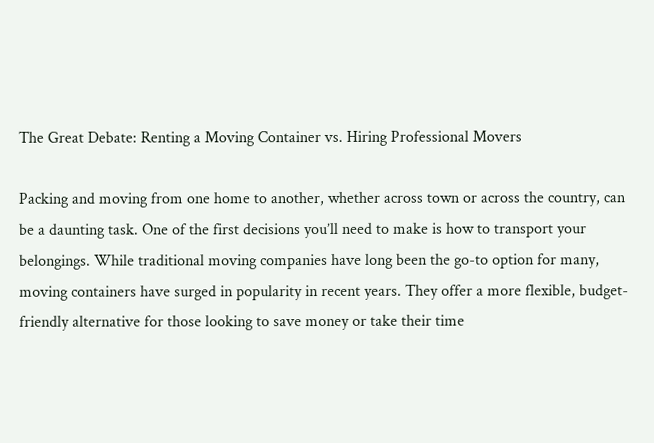The Great Debate: Renting a Moving Container vs. Hiring Professional Movers

Packing and moving from one home to another, whether across town or across the country, can be a daunting task. One of the first decisions you’ll need to make is how to transport your belongings. While traditional moving companies have long been the go-to option for many, moving containers have surged in popularity in recent years. They offer a more flexible, budget-friendly alternative for those looking to save money or take their time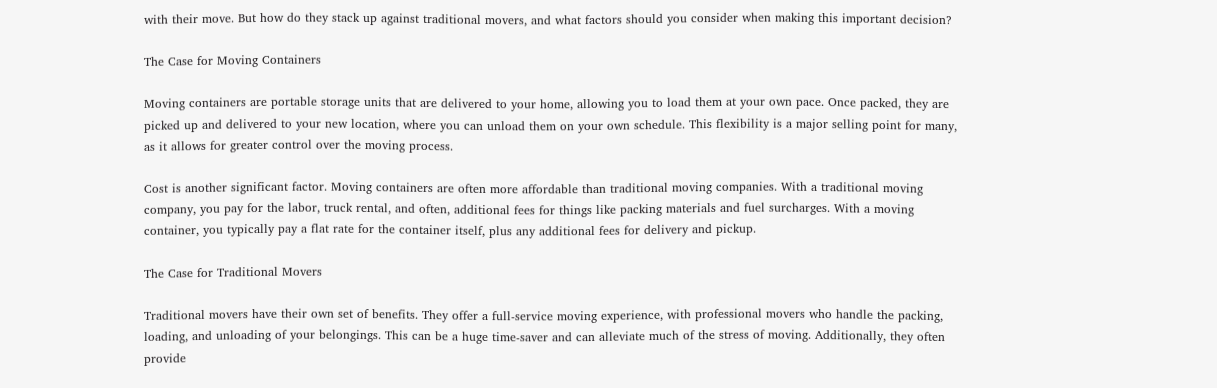with their move. But how do they stack up against traditional movers, and what factors should you consider when making this important decision?

The Case for Moving Containers

Moving containers are portable storage units that are delivered to your home, allowing you to load them at your own pace. Once packed, they are picked up and delivered to your new location, where you can unload them on your own schedule. This flexibility is a major selling point for many, as it allows for greater control over the moving process.

Cost is another significant factor. Moving containers are often more affordable than traditional moving companies. With a traditional moving company, you pay for the labor, truck rental, and often, additional fees for things like packing materials and fuel surcharges. With a moving container, you typically pay a flat rate for the container itself, plus any additional fees for delivery and pickup.

The Case for Traditional Movers

Traditional movers have their own set of benefits. They offer a full-service moving experience, with professional movers who handle the packing, loading, and unloading of your belongings. This can be a huge time-saver and can alleviate much of the stress of moving. Additionally, they often provide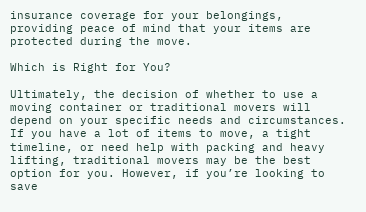insurance coverage for your belongings, providing peace of mind that your items are protected during the move.

Which is Right for You?

Ultimately, the decision of whether to use a moving container or traditional movers will depend on your specific needs and circumstances. If you have a lot of items to move, a tight timeline, or need help with packing and heavy lifting, traditional movers may be the best option for you. However, if you’re looking to save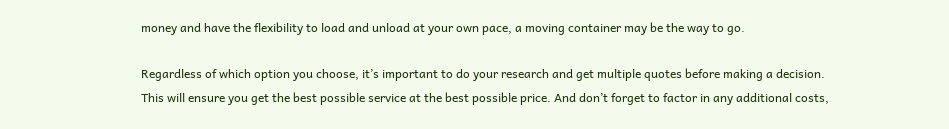money and have the flexibility to load and unload at your own pace, a moving container may be the way to go.

Regardless of which option you choose, it’s important to do your research and get multiple quotes before making a decision. This will ensure you get the best possible service at the best possible price. And don’t forget to factor in any additional costs,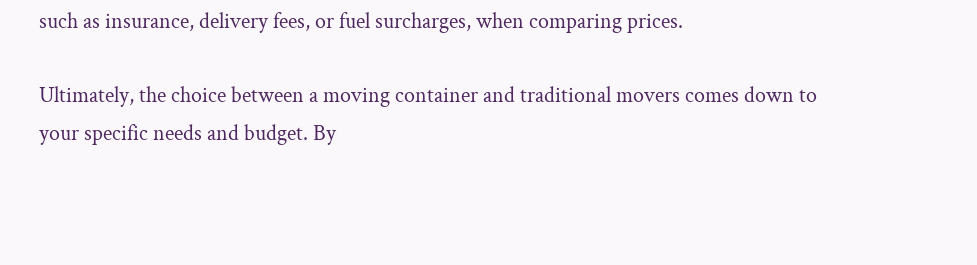such as insurance, delivery fees, or fuel surcharges, when comparing prices.

Ultimately, the choice between a moving container and traditional movers comes down to your specific needs and budget. By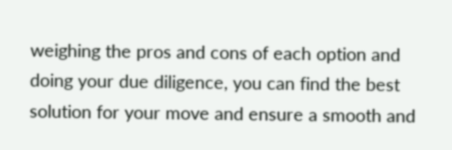weighing the pros and cons of each option and doing your due diligence, you can find the best solution for your move and ensure a smooth and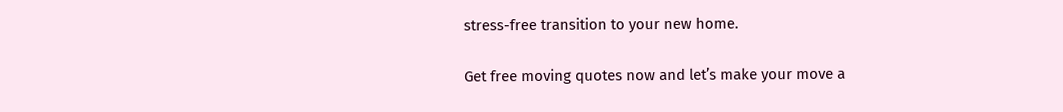stress-free transition to your new home.

Get free moving quotes now and let’s make your move a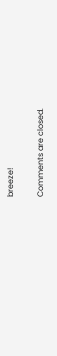breeze!

Comments are closed.